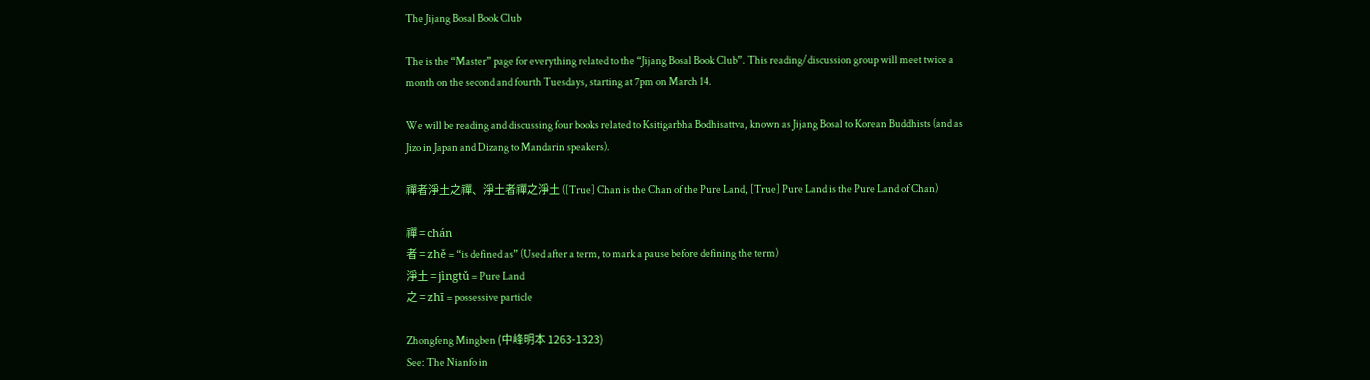The Jijang Bosal Book Club

The is the “Master” page for everything related to the “Jijang Bosal Book Club”. This reading/discussion group will meet twice a month on the second and fourth Tuesdays, starting at 7pm on March 14.

We will be reading and discussing four books related to Ksitigarbha Bodhisattva, known as Jijang Bosal to Korean Buddhists (and as Jizo in Japan and Dizang to Mandarin speakers).

禪者淨土之禪、淨土者禪之淨土 ([True] Chan is the Chan of the Pure Land, [True] Pure Land is the Pure Land of Chan)

禪 = chán
者 = zhě = “is defined as” (Used after a term, to mark a pause before defining the term)
淨土 = jìngtǔ = Pure Land
之 = zhī = possessive particle

Zhongfeng Mingben (中峰明本 1263-1323)
See: The Nianfo in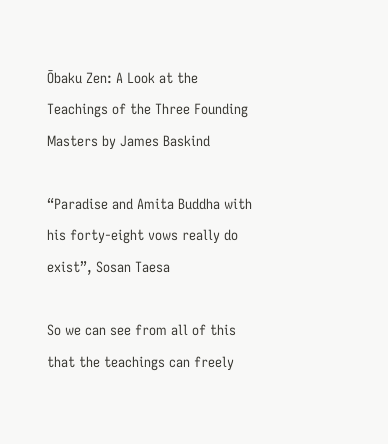Ōbaku Zen: A Look at the Teachings of the Three Founding Masters by James Baskind

“Paradise and Amita Buddha with his forty-eight vows really do exist”, Sosan Taesa

So we can see from all of this that the teachings can freely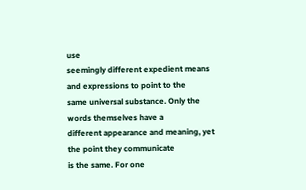use
seemingly different expedient means and expressions to point to the
same universal substance. Only the words themselves have a
different appearance and meaning, yet the point they communicate
is the same. For one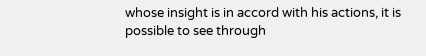whose insight is in accord with his actions, it is
possible to see through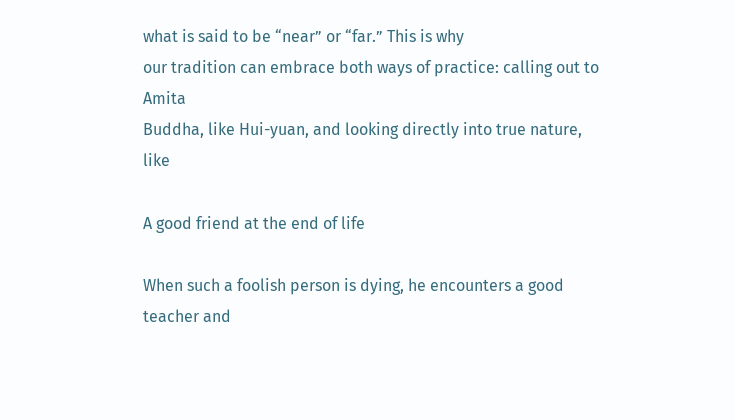what is said to be “near” or “far.” This is why
our tradition can embrace both ways of practice: calling out to Amita
Buddha, like Hui-yuan, and looking directly into true nature, like

A good friend at the end of life

When such a foolish person is dying, he encounters a good teacher and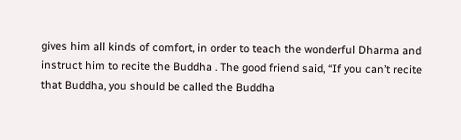gives him all kinds of comfort, in order to teach the wonderful Dharma and instruct him to recite the Buddha . The good friend said, “If you can’t recite that Buddha, you should be called the Buddha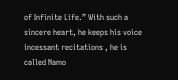of Infinite Life.” With such a sincere heart, he keeps his voice incessant recitations , he is called Namo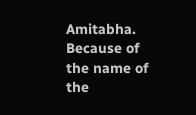Amitabha. Because of the name of the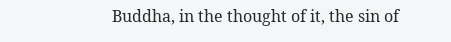Buddha, in the thought of it, the sin of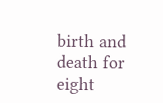birth and death for eight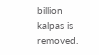billion kalpas is removed.